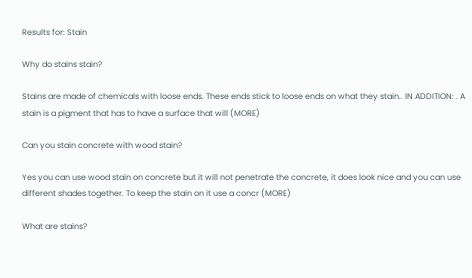Results for: Stain

Why do stains stain?

Stains are made of chemicals with loose ends. These ends stick to loose ends on what they stain.. IN ADDITION: . A stain is a pigment that has to have a surface that will (MORE)

Can you stain concrete with wood stain?

Yes you can use wood stain on concrete but it will not penetrate the concrete, it does look nice and you can use different shades together. To keep the stain on it use a concr (MORE)

What are stains?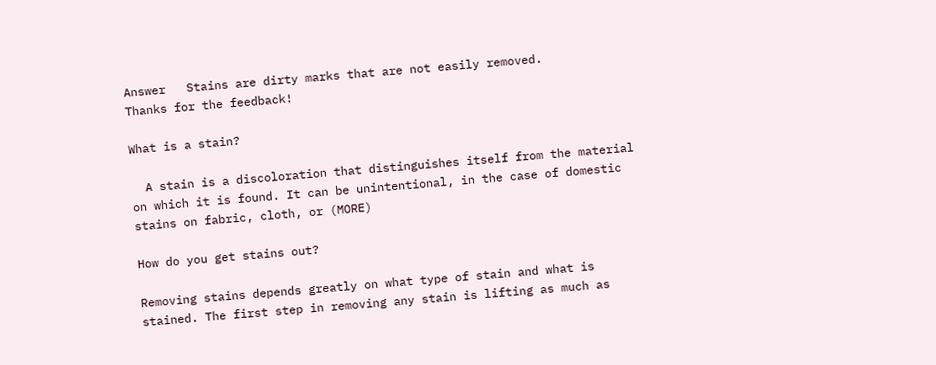Answer   Stains are dirty marks that are not easily removed.
Thanks for the feedback!

What is a stain?

  A stain is a discoloration that distinguishes itself from the material on which it is found. It can be unintentional, in the case of domestic stains on fabric, cloth, or (MORE)

How do you get stains out?

Removing stains depends greatly on what type of stain and what is stained. The first step in removing any stain is lifting as much as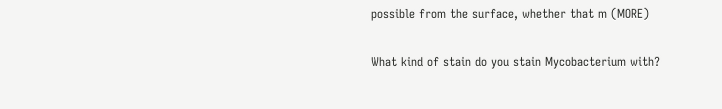possible from the surface, whether that m (MORE)

What kind of stain do you stain Mycobacterium with?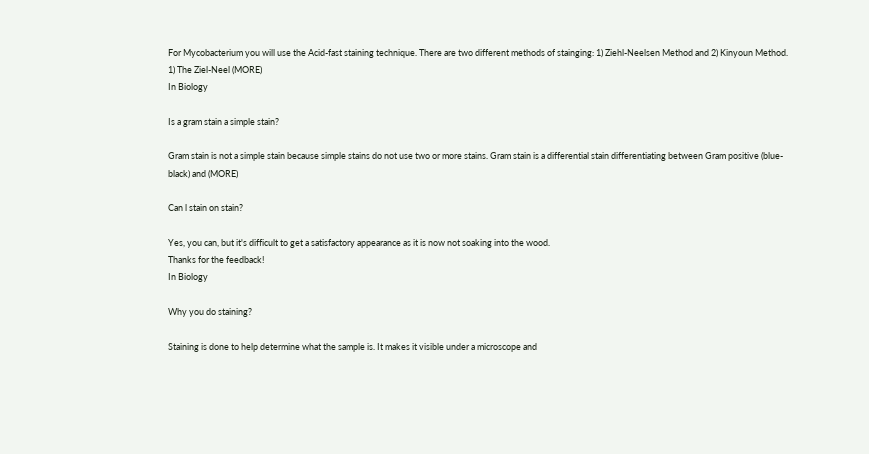For Mycobacterium you will use the Acid-fast staining technique. There are two different methods of stainging: 1) Ziehl-Neelsen Method and 2) Kinyoun Method. 1) The Ziel-Neel (MORE)
In Biology

Is a gram stain a simple stain?

Gram stain is not a simple stain because simple stains do not use two or more stains. Gram stain is a differential stain differentiating between Gram positive (blue-black) and (MORE)

Can l stain on stain?

Yes, you can, but it's difficult to get a satisfactory appearance as it is now not soaking into the wood.
Thanks for the feedback!
In Biology

Why you do staining?

Staining is done to help determine what the sample is. It makes it visible under a microscope and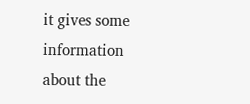it gives some information about the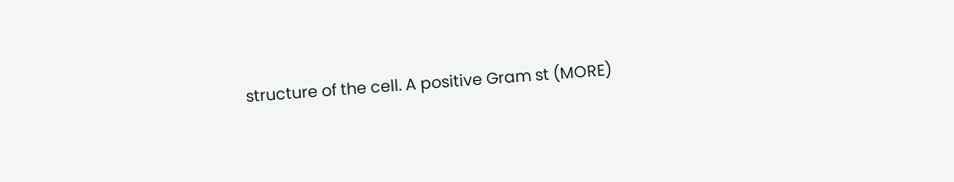structure of the cell. A positive Gram st (MORE)